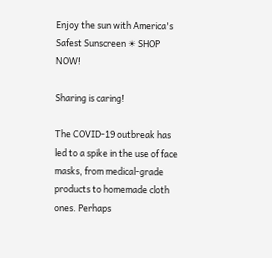Enjoy the sun with America's Safest Sunscreen ☀ SHOP NOW!

Sharing is caring!

The COVID-19 outbreak has led to a spike in the use of face masks, from medical-grade products to homemade cloth ones. Perhaps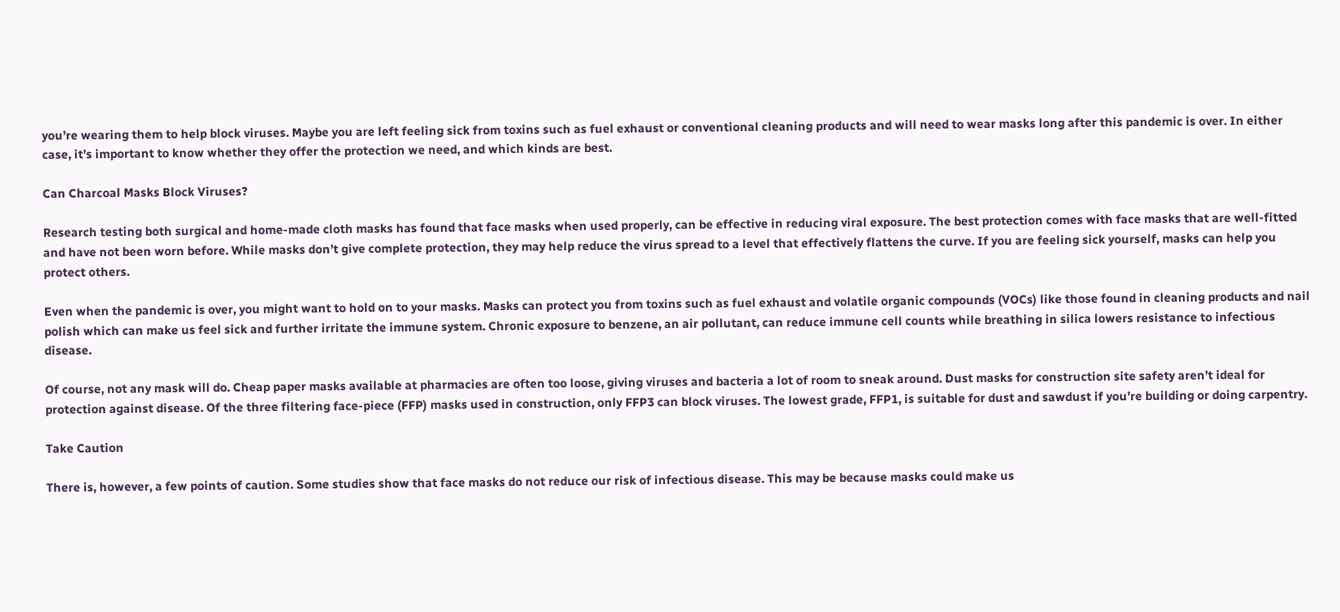you’re wearing them to help block viruses. Maybe you are left feeling sick from toxins such as fuel exhaust or conventional cleaning products and will need to wear masks long after this pandemic is over. In either case, it’s important to know whether they offer the protection we need, and which kinds are best.

Can Charcoal Masks Block Viruses?

Research testing both surgical and home-made cloth masks has found that face masks when used properly, can be effective in reducing viral exposure. The best protection comes with face masks that are well-fitted and have not been worn before. While masks don’t give complete protection, they may help reduce the virus spread to a level that effectively flattens the curve. If you are feeling sick yourself, masks can help you protect others.

Even when the pandemic is over, you might want to hold on to your masks. Masks can protect you from toxins such as fuel exhaust and volatile organic compounds (VOCs) like those found in cleaning products and nail polish which can make us feel sick and further irritate the immune system. Chronic exposure to benzene, an air pollutant, can reduce immune cell counts while breathing in silica lowers resistance to infectious disease.

Of course, not any mask will do. Cheap paper masks available at pharmacies are often too loose, giving viruses and bacteria a lot of room to sneak around. Dust masks for construction site safety aren’t ideal for protection against disease. Of the three filtering face-piece (FFP) masks used in construction, only FFP3 can block viruses. The lowest grade, FFP1, is suitable for dust and sawdust if you’re building or doing carpentry.

Take Caution

There is, however, a few points of caution. Some studies show that face masks do not reduce our risk of infectious disease. This may be because masks could make us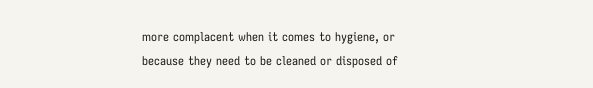more complacent when it comes to hygiene, or because they need to be cleaned or disposed of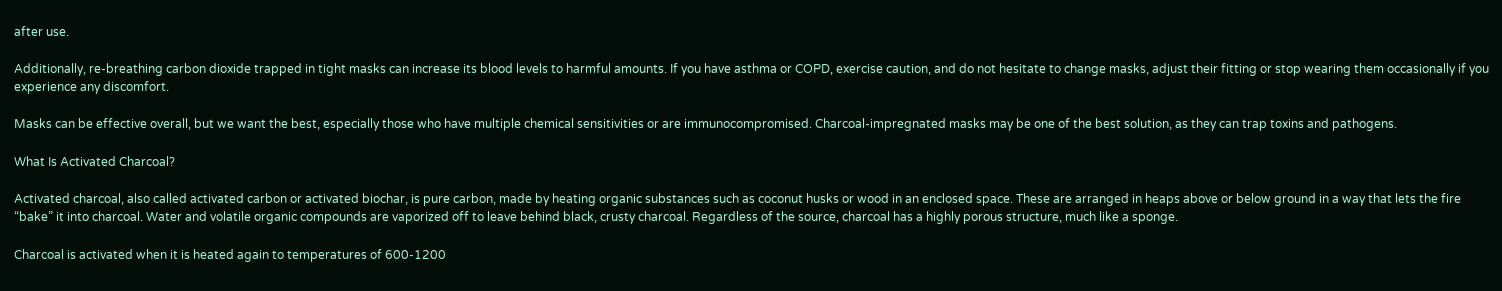after use.

Additionally, re-breathing carbon dioxide trapped in tight masks can increase its blood levels to harmful amounts. If you have asthma or COPD, exercise caution, and do not hesitate to change masks, adjust their fitting or stop wearing them occasionally if you experience any discomfort.

Masks can be effective overall, but we want the best, especially those who have multiple chemical sensitivities or are immunocompromised. Charcoal-impregnated masks may be one of the best solution, as they can trap toxins and pathogens.

What Is Activated Charcoal?

Activated charcoal, also called activated carbon or activated biochar, is pure carbon, made by heating organic substances such as coconut husks or wood in an enclosed space. These are arranged in heaps above or below ground in a way that lets the fire “bake” it into charcoal. Water and volatile organic compounds are vaporized off to leave behind black, crusty charcoal. Regardless of the source, charcoal has a highly porous structure, much like a sponge.

Charcoal is activated when it is heated again to temperatures of 600-1200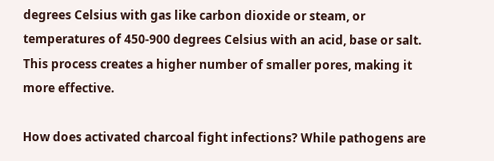degrees Celsius with gas like carbon dioxide or steam, or temperatures of 450-900 degrees Celsius with an acid, base or salt. This process creates a higher number of smaller pores, making it more effective.

How does activated charcoal fight infections? While pathogens are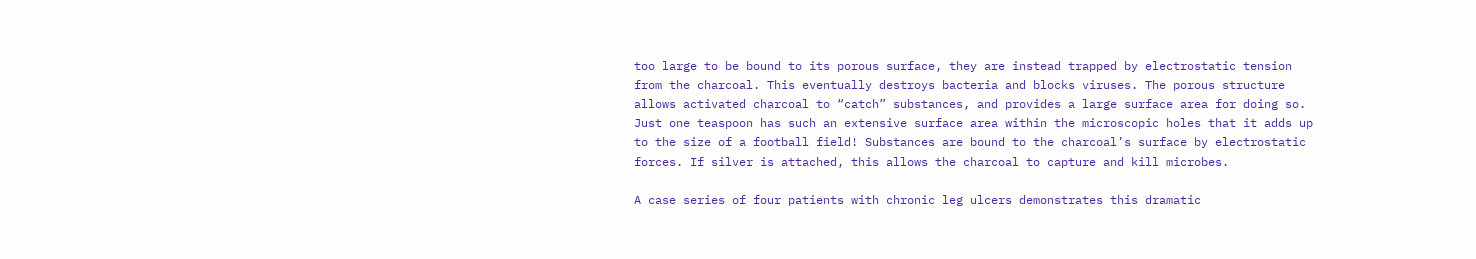too large to be bound to its porous surface, they are instead trapped by electrostatic tension from the charcoal. This eventually destroys bacteria and blocks viruses. The porous structure allows activated charcoal to “catch” substances, and provides a large surface area for doing so. Just one teaspoon has such an extensive surface area within the microscopic holes that it adds up to the size of a football field! Substances are bound to the charcoal’s surface by electrostatic forces. If silver is attached, this allows the charcoal to capture and kill microbes.

A case series of four patients with chronic leg ulcers demonstrates this dramatic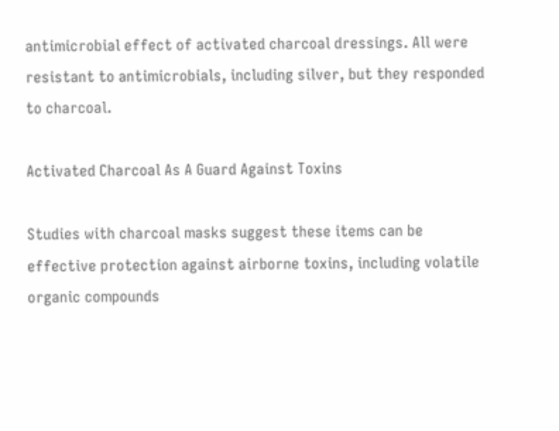antimicrobial effect of activated charcoal dressings. All were resistant to antimicrobials, including silver, but they responded to charcoal.

Activated Charcoal As A Guard Against Toxins

Studies with charcoal masks suggest these items can be effective protection against airborne toxins, including volatile organic compounds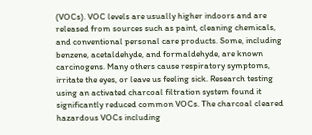(VOCs). VOC levels are usually higher indoors and are released from sources such as paint, cleaning chemicals, and conventional personal care products. Some, including benzene, acetaldehyde, and formaldehyde, are known carcinogens. Many others cause respiratory symptoms, irritate the eyes, or leave us feeling sick. Research testing using an activated charcoal filtration system found it significantly reduced common VOCs. The charcoal cleared hazardous VOCs including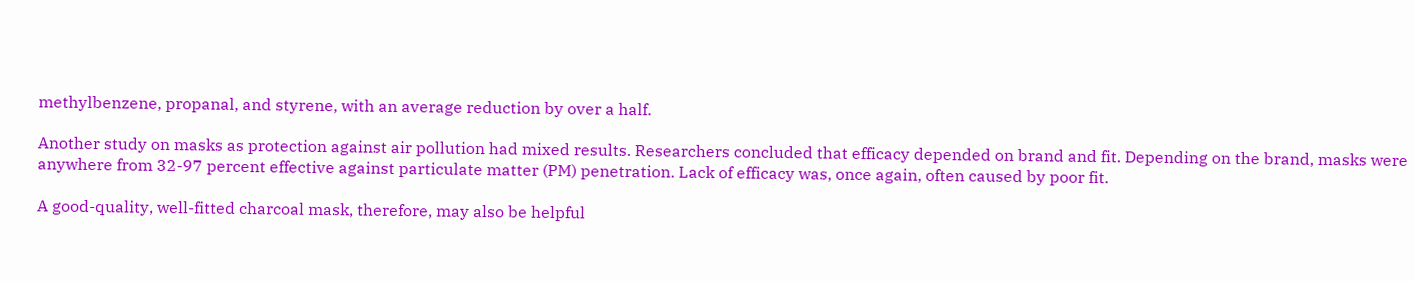methylbenzene, propanal, and styrene, with an average reduction by over a half.

Another study on masks as protection against air pollution had mixed results. Researchers concluded that efficacy depended on brand and fit. Depending on the brand, masks were anywhere from 32-97 percent effective against particulate matter (PM) penetration. Lack of efficacy was, once again, often caused by poor fit.

A good-quality, well-fitted charcoal mask, therefore, may also be helpful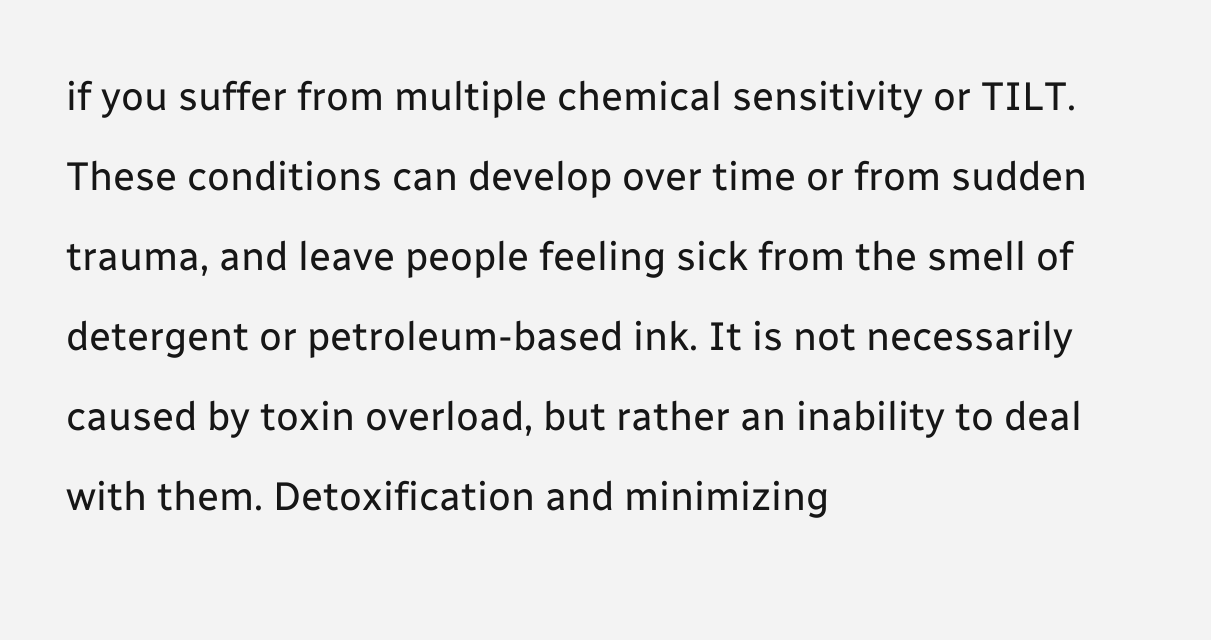if you suffer from multiple chemical sensitivity or TILT. These conditions can develop over time or from sudden trauma, and leave people feeling sick from the smell of detergent or petroleum-based ink. It is not necessarily caused by toxin overload, but rather an inability to deal with them. Detoxification and minimizing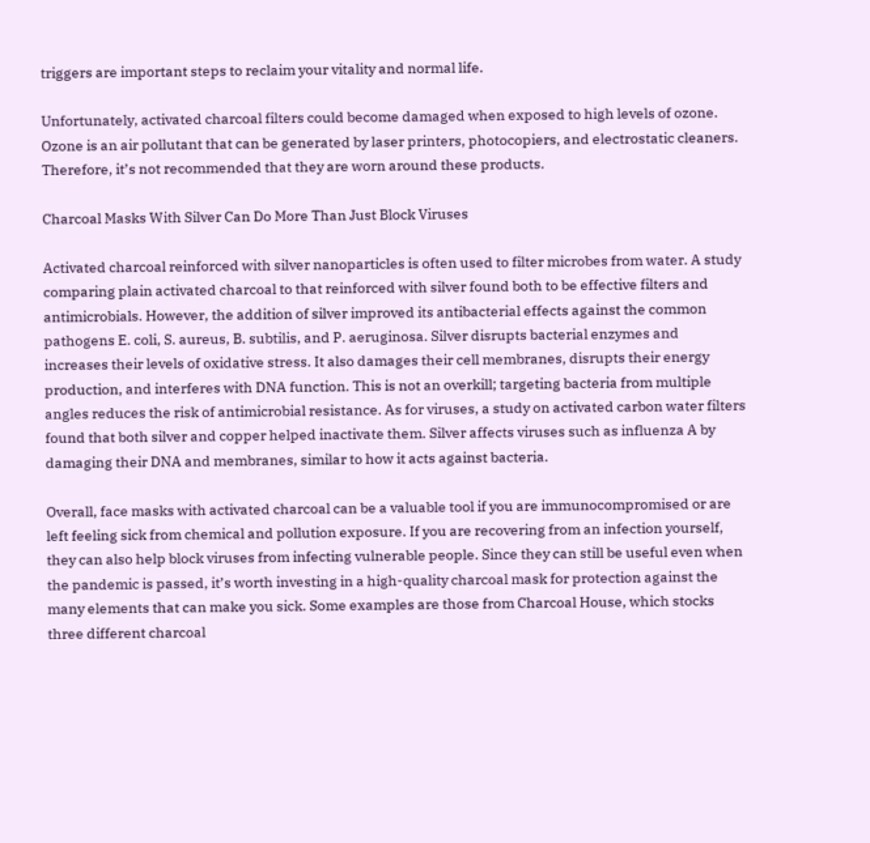triggers are important steps to reclaim your vitality and normal life.

Unfortunately, activated charcoal filters could become damaged when exposed to high levels of ozone. Ozone is an air pollutant that can be generated by laser printers, photocopiers, and electrostatic cleaners. Therefore, it’s not recommended that they are worn around these products.

Charcoal Masks With Silver Can Do More Than Just Block Viruses

Activated charcoal reinforced with silver nanoparticles is often used to filter microbes from water. A study comparing plain activated charcoal to that reinforced with silver found both to be effective filters and antimicrobials. However, the addition of silver improved its antibacterial effects against the common pathogens E. coli, S. aureus, B. subtilis, and P. aeruginosa. Silver disrupts bacterial enzymes and increases their levels of oxidative stress. It also damages their cell membranes, disrupts their energy production, and interferes with DNA function. This is not an overkill; targeting bacteria from multiple angles reduces the risk of antimicrobial resistance. As for viruses, a study on activated carbon water filters found that both silver and copper helped inactivate them. Silver affects viruses such as influenza A by damaging their DNA and membranes, similar to how it acts against bacteria.

Overall, face masks with activated charcoal can be a valuable tool if you are immunocompromised or are left feeling sick from chemical and pollution exposure. If you are recovering from an infection yourself, they can also help block viruses from infecting vulnerable people. Since they can still be useful even when the pandemic is passed, it’s worth investing in a high-quality charcoal mask for protection against the many elements that can make you sick. Some examples are those from Charcoal House, which stocks three different charcoal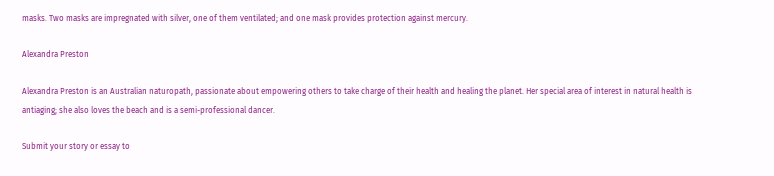masks. Two masks are impregnated with silver, one of them ventilated; and one mask provides protection against mercury.

Alexandra Preston

Alexandra Preston is an Australian naturopath, passionate about empowering others to take charge of their health and healing the planet. Her special area of interest in natural health is antiaging; she also loves the beach and is a semi-professional dancer.

Submit your story or essay to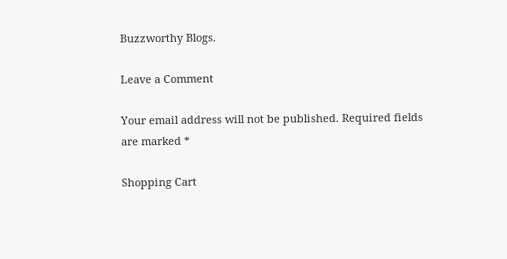Buzzworthy Blogs.

Leave a Comment

Your email address will not be published. Required fields are marked *

Shopping Cart